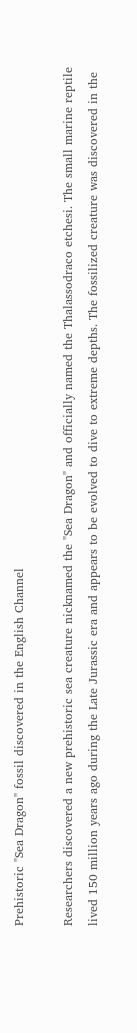Prehistoric "Sea Dragon" fossil discovered in the English Channel

Researchers discovered a new prehistoric sea creature nicknamed the "Sea Dragon" and officially named the Thalassodraco etchesi. The small marine reptile lived 150 million years ago during the Late Jurassic era and appears to be evolved to dive to extreme depths. The fossilized creature was discovered in the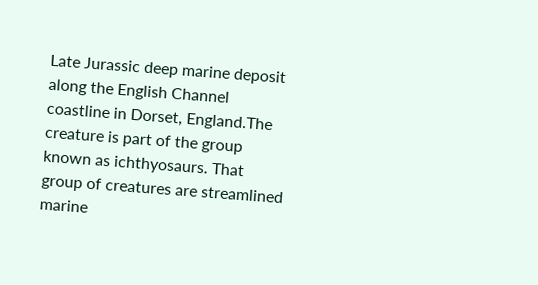Late Jurassic deep marine deposit along the English Channel coastline in Dorset, England.The creature is part of the group known as ichthyosaurs. That group of creatures are streamlined marine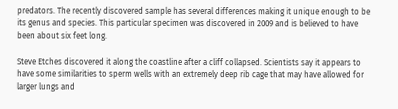predators. The recently discovered sample has several differences making it unique enough to be its genus and species. This particular specimen was discovered in 2009 and is believed to have been about six feet long.

Steve Etches discovered it along the coastline after a cliff collapsed. Scientists say it appears to have some similarities to sperm wells with an extremely deep rib cage that may have allowed for larger lungs and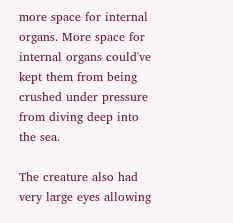more space for internal organs. More space for internal organs could've kept them from being crushed under pressure from diving deep into the sea.

The creature also had very large eyes allowing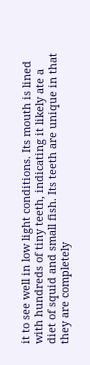it to see well in low light conditions. Its mouth is lined with hundreds of tiny teeth, indicating it likely ate a diet of squid and small fish. Its teeth are unique in that they are completely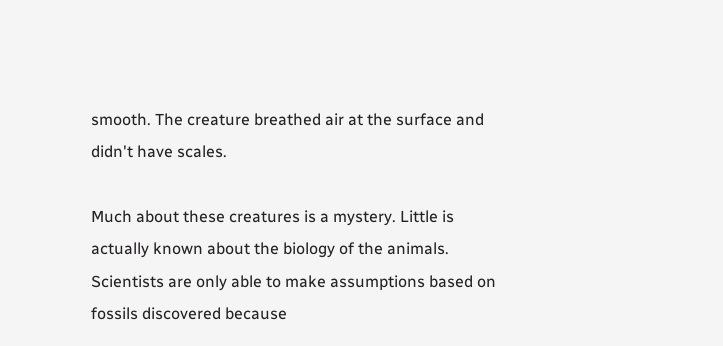smooth. The creature breathed air at the surface and didn't have scales.

Much about these creatures is a mystery. Little is actually known about the biology of the animals. Scientists are only able to make assumptions based on fossils discovered because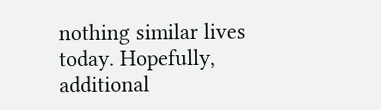nothing similar lives today. Hopefully, additional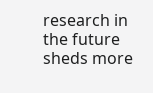research in the future sheds more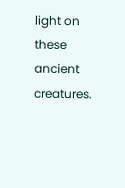light on these ancient creatures.